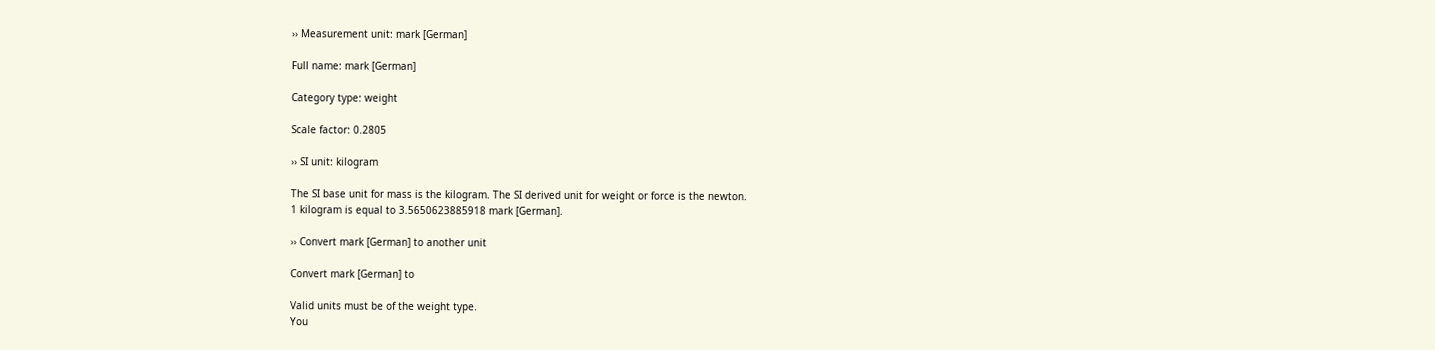›› Measurement unit: mark [German]

Full name: mark [German]

Category type: weight

Scale factor: 0.2805

›› SI unit: kilogram

The SI base unit for mass is the kilogram. The SI derived unit for weight or force is the newton.
1 kilogram is equal to 3.5650623885918 mark [German].

›› Convert mark [German] to another unit

Convert mark [German] to

Valid units must be of the weight type.
You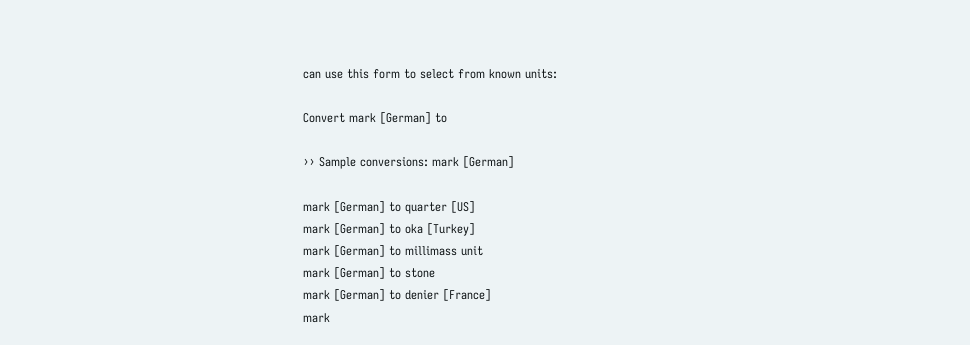can use this form to select from known units:

Convert mark [German] to

›› Sample conversions: mark [German]

mark [German] to quarter [US]
mark [German] to oka [Turkey]
mark [German] to millimass unit
mark [German] to stone
mark [German] to denier [France]
mark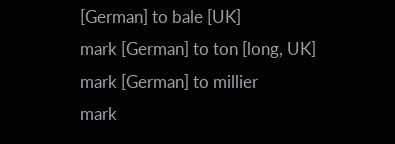[German] to bale [UK]
mark [German] to ton [long, UK]
mark [German] to millier
mark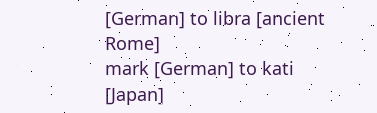[German] to libra [ancient Rome]
mark [German] to kati [Japan]